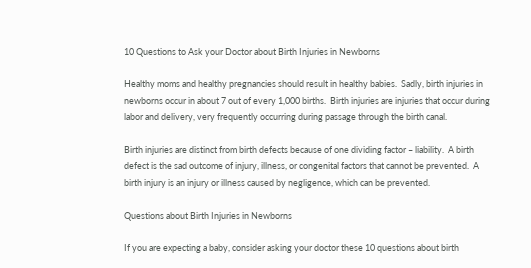10 Questions to Ask your Doctor about Birth Injuries in Newborns

Healthy moms and healthy pregnancies should result in healthy babies.  Sadly, birth injuries in newborns occur in about 7 out of every 1,000 births.  Birth injuries are injuries that occur during labor and delivery, very frequently occurring during passage through the birth canal.

Birth injuries are distinct from birth defects because of one dividing factor – liability.  A birth defect is the sad outcome of injury, illness, or congenital factors that cannot be prevented.  A birth injury is an injury or illness caused by negligence, which can be prevented.

Questions about Birth Injuries in Newborns

If you are expecting a baby, consider asking your doctor these 10 questions about birth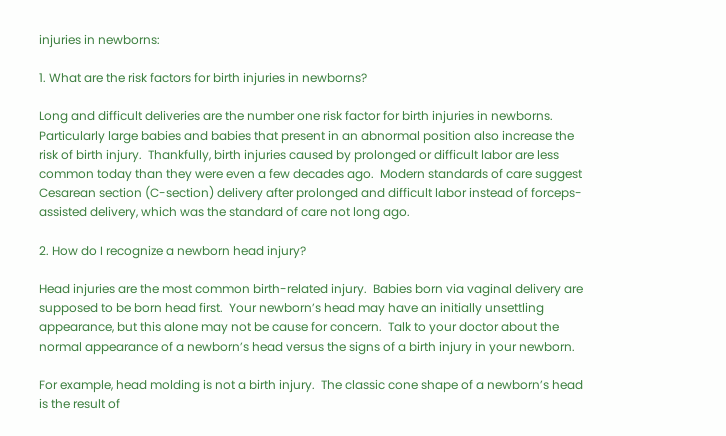injuries in newborns:

1. What are the risk factors for birth injuries in newborns?

Long and difficult deliveries are the number one risk factor for birth injuries in newborns.  Particularly large babies and babies that present in an abnormal position also increase the risk of birth injury.  Thankfully, birth injuries caused by prolonged or difficult labor are less common today than they were even a few decades ago.  Modern standards of care suggest Cesarean section (C-section) delivery after prolonged and difficult labor instead of forceps-assisted delivery, which was the standard of care not long ago.

2. How do I recognize a newborn head injury?

Head injuries are the most common birth-related injury.  Babies born via vaginal delivery are supposed to be born head first.  Your newborn’s head may have an initially unsettling appearance, but this alone may not be cause for concern.  Talk to your doctor about the normal appearance of a newborn’s head versus the signs of a birth injury in your newborn.

For example, head molding is not a birth injury.  The classic cone shape of a newborn’s head is the result of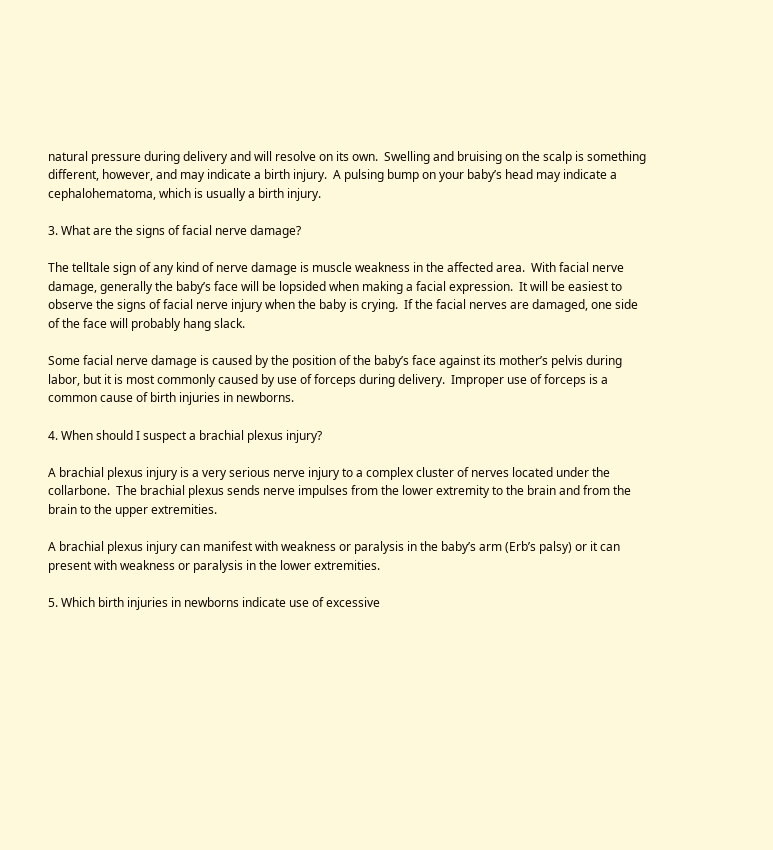natural pressure during delivery and will resolve on its own.  Swelling and bruising on the scalp is something different, however, and may indicate a birth injury.  A pulsing bump on your baby’s head may indicate a cephalohematoma, which is usually a birth injury.

3. What are the signs of facial nerve damage?

The telltale sign of any kind of nerve damage is muscle weakness in the affected area.  With facial nerve damage, generally the baby’s face will be lopsided when making a facial expression.  It will be easiest to observe the signs of facial nerve injury when the baby is crying.  If the facial nerves are damaged, one side of the face will probably hang slack.

Some facial nerve damage is caused by the position of the baby’s face against its mother’s pelvis during labor, but it is most commonly caused by use of forceps during delivery.  Improper use of forceps is a common cause of birth injuries in newborns.

4. When should I suspect a brachial plexus injury?

A brachial plexus injury is a very serious nerve injury to a complex cluster of nerves located under the collarbone.  The brachial plexus sends nerve impulses from the lower extremity to the brain and from the brain to the upper extremities.

A brachial plexus injury can manifest with weakness or paralysis in the baby’s arm (Erb’s palsy) or it can present with weakness or paralysis in the lower extremities.

5. Which birth injuries in newborns indicate use of excessive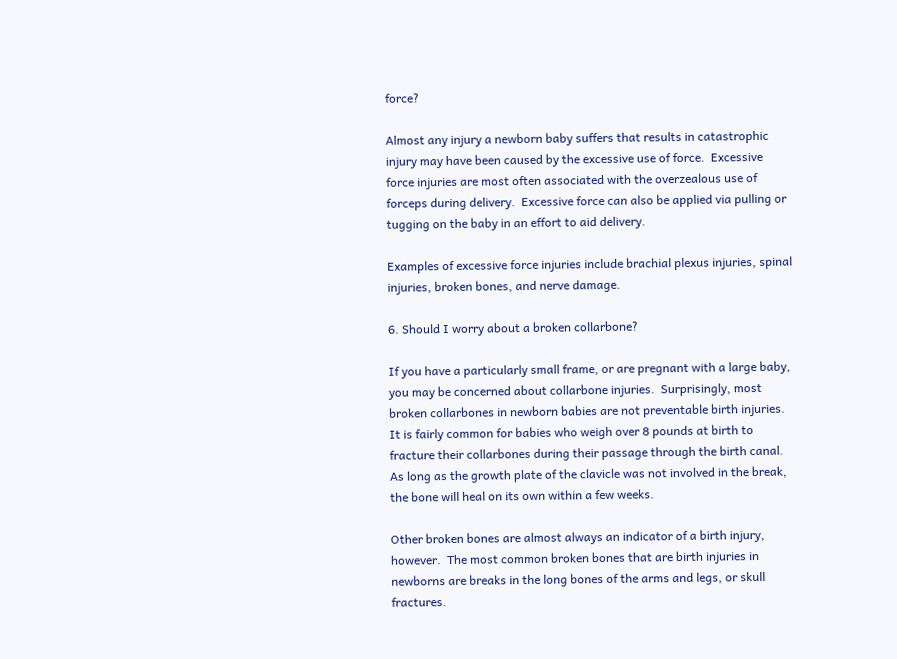force?

Almost any injury a newborn baby suffers that results in catastrophic injury may have been caused by the excessive use of force.  Excessive force injuries are most often associated with the overzealous use of forceps during delivery.  Excessive force can also be applied via pulling or tugging on the baby in an effort to aid delivery.

Examples of excessive force injuries include brachial plexus injuries, spinal injuries, broken bones, and nerve damage.

6. Should I worry about a broken collarbone?

If you have a particularly small frame, or are pregnant with a large baby, you may be concerned about collarbone injuries.  Surprisingly, most broken collarbones in newborn babies are not preventable birth injuries.  It is fairly common for babies who weigh over 8 pounds at birth to fracture their collarbones during their passage through the birth canal.  As long as the growth plate of the clavicle was not involved in the break, the bone will heal on its own within a few weeks.

Other broken bones are almost always an indicator of a birth injury, however.  The most common broken bones that are birth injuries in newborns are breaks in the long bones of the arms and legs, or skull fractures.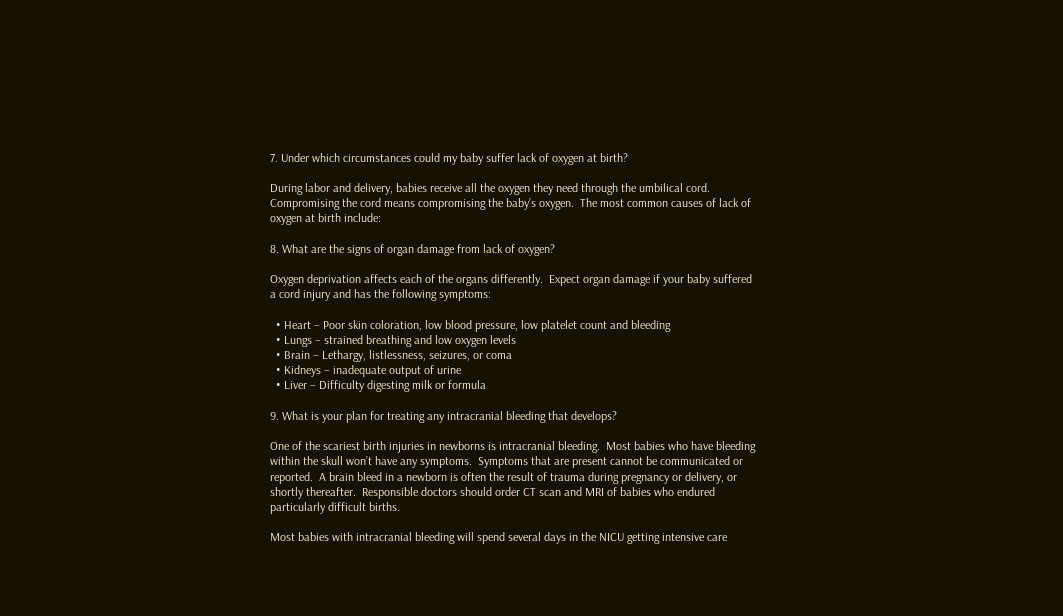7. Under which circumstances could my baby suffer lack of oxygen at birth?

During labor and delivery, babies receive all the oxygen they need through the umbilical cord.  Compromising the cord means compromising the baby’s oxygen.  The most common causes of lack of oxygen at birth include:

8. What are the signs of organ damage from lack of oxygen?

Oxygen deprivation affects each of the organs differently.  Expect organ damage if your baby suffered a cord injury and has the following symptoms:

  • Heart – Poor skin coloration, low blood pressure, low platelet count and bleeding
  • Lungs – strained breathing and low oxygen levels
  • Brain – Lethargy, listlessness, seizures, or coma
  • Kidneys – inadequate output of urine
  • Liver – Difficulty digesting milk or formula

9. What is your plan for treating any intracranial bleeding that develops?

One of the scariest birth injuries in newborns is intracranial bleeding.  Most babies who have bleeding within the skull won’t have any symptoms.  Symptoms that are present cannot be communicated or reported.  A brain bleed in a newborn is often the result of trauma during pregnancy or delivery, or shortly thereafter.  Responsible doctors should order CT scan and MRI of babies who endured particularly difficult births.

Most babies with intracranial bleeding will spend several days in the NICU getting intensive care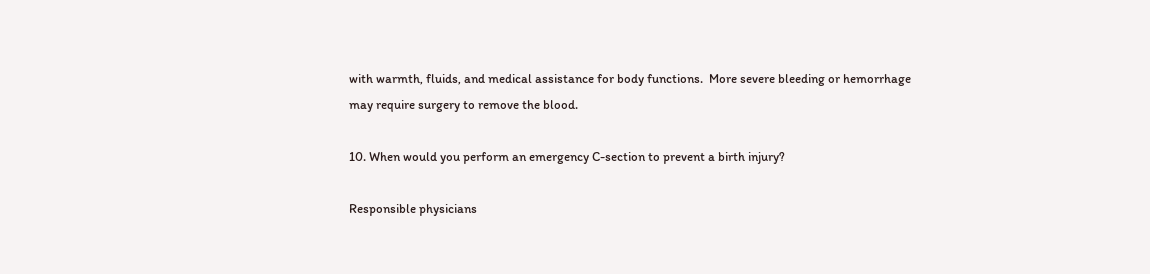with warmth, fluids, and medical assistance for body functions.  More severe bleeding or hemorrhage may require surgery to remove the blood.

10. When would you perform an emergency C-section to prevent a birth injury?

Responsible physicians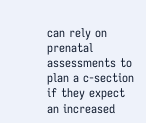can rely on prenatal assessments to plan a c-section if they expect an increased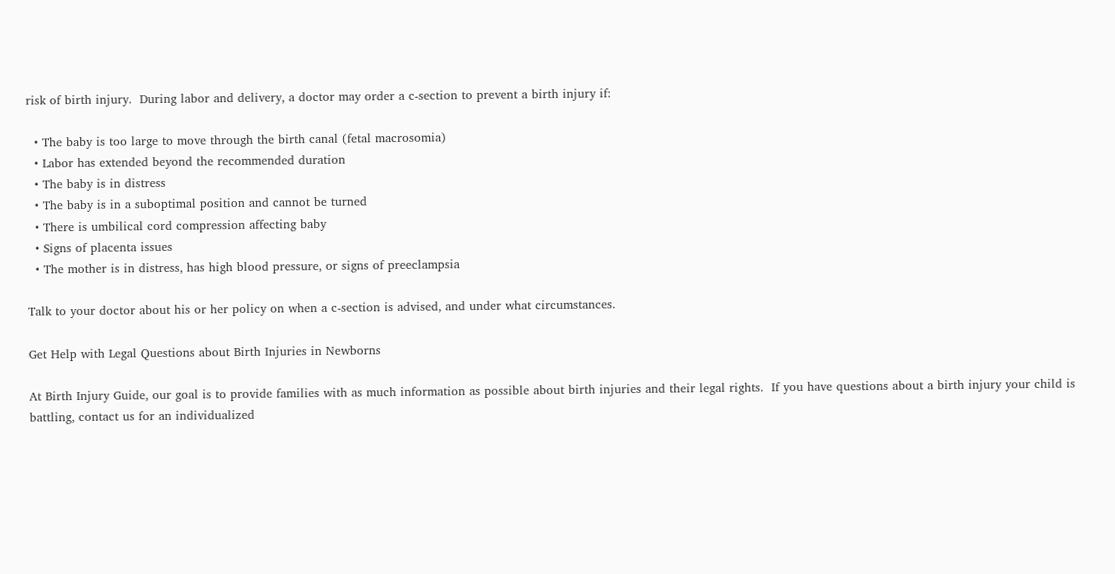risk of birth injury.  During labor and delivery, a doctor may order a c-section to prevent a birth injury if:

  • The baby is too large to move through the birth canal (fetal macrosomia)
  • Labor has extended beyond the recommended duration
  • The baby is in distress
  • The baby is in a suboptimal position and cannot be turned
  • There is umbilical cord compression affecting baby
  • Signs of placenta issues
  • The mother is in distress, has high blood pressure, or signs of preeclampsia

Talk to your doctor about his or her policy on when a c-section is advised, and under what circumstances.

Get Help with Legal Questions about Birth Injuries in Newborns

At Birth Injury Guide, our goal is to provide families with as much information as possible about birth injuries and their legal rights.  If you have questions about a birth injury your child is battling, contact us for an individualized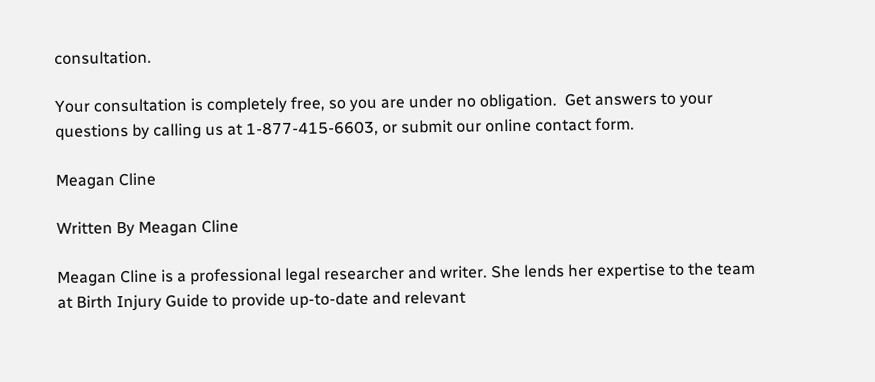consultation.

Your consultation is completely free, so you are under no obligation.  Get answers to your questions by calling us at 1-877-415-6603, or submit our online contact form.

Meagan Cline

Written By Meagan Cline

Meagan Cline is a professional legal researcher and writer. She lends her expertise to the team at Birth Injury Guide to provide up-to-date and relevant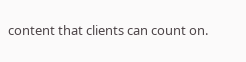content that clients can count on.